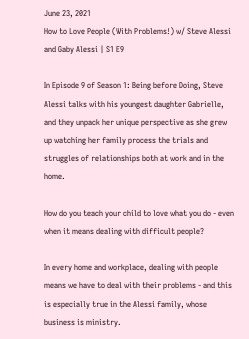June 23, 2021
How to Love People (With Problems!) w/ Steve Alessi and Gaby Alessi | S1 E9

In Episode 9 of Season 1: Being before Doing, Steve Alessi talks with his youngest daughter Gabrielle, and they unpack her unique perspective as she grew up watching her family process the trials and struggles of relationships both at work and in the home.

How do you teach your child to love what you do - even when it means dealing with difficult people?

In every home and workplace, dealing with people means we have to deal with their problems - and this is especially true in the Alessi family, whose business is ministry.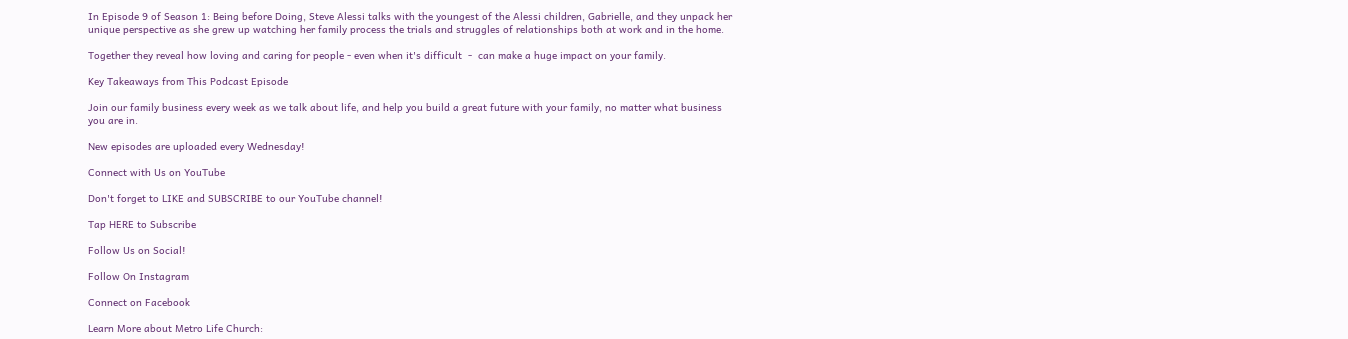In Episode 9 of Season 1: Being before Doing, Steve Alessi talks with the youngest of the Alessi children, Gabrielle, and they unpack her unique perspective as she grew up watching her family process the trials and struggles of relationships both at work and in the home.

Together they reveal how loving and caring for people - even when it's difficult  -  can make a huge impact on your family.

Key Takeaways from This Podcast Episode

Join our family business every week as we talk about life, and help you build a great future with your family, no matter what business you are in.

New episodes are uploaded every Wednesday!

Connect with Us on YouTube

Don't forget to LIKE and SUBSCRIBE to our YouTube channel!

Tap HERE to Subscribe

Follow Us on Social!

Follow On Instagram

Connect on Facebook

Learn More about Metro Life Church: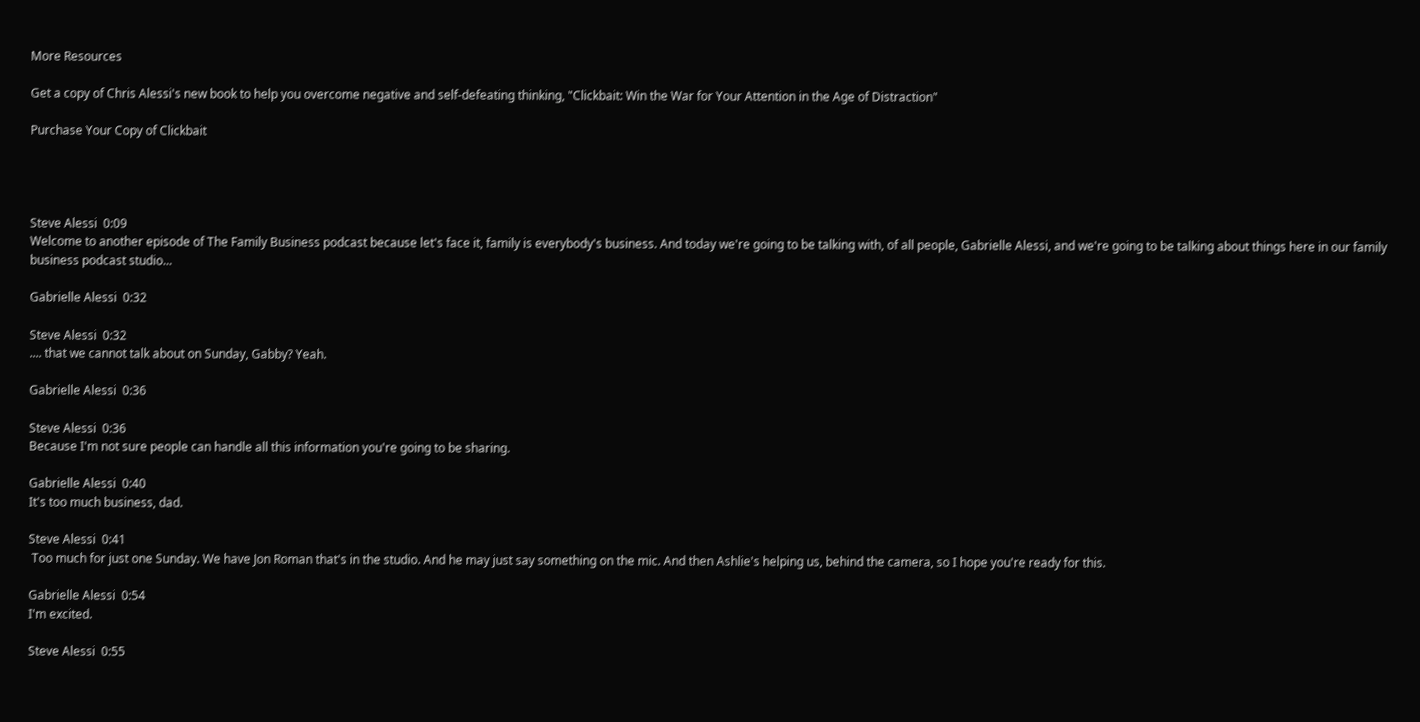More Resources

Get a copy of Chris Alessi's new book to help you overcome negative and self-defeating thinking, "Clickbait: Win the War for Your Attention in the Age of Distraction"

Purchase Your Copy of Clickbait




Steve Alessi  0:09
Welcome to another episode of The Family Business podcast because let's face it, family is everybody's business. And today we're going to be talking with, of all people, Gabrielle Alessi, and we're going to be talking about things here in our family business podcast studio...

Gabrielle Alessi  0:32

Steve Alessi  0:32
.... that we cannot talk about on Sunday, Gabby? Yeah.

Gabrielle Alessi  0:36

Steve Alessi  0:36
Because I'm not sure people can handle all this information you're going to be sharing.

Gabrielle Alessi  0:40
It's too much business, dad.

Steve Alessi  0:41
 Too much for just one Sunday. We have Jon Roman that's in the studio. And he may just say something on the mic. And then Ashlie's helping us, behind the camera, so I hope you're ready for this.

Gabrielle Alessi  0:54
I'm excited.

Steve Alessi  0:55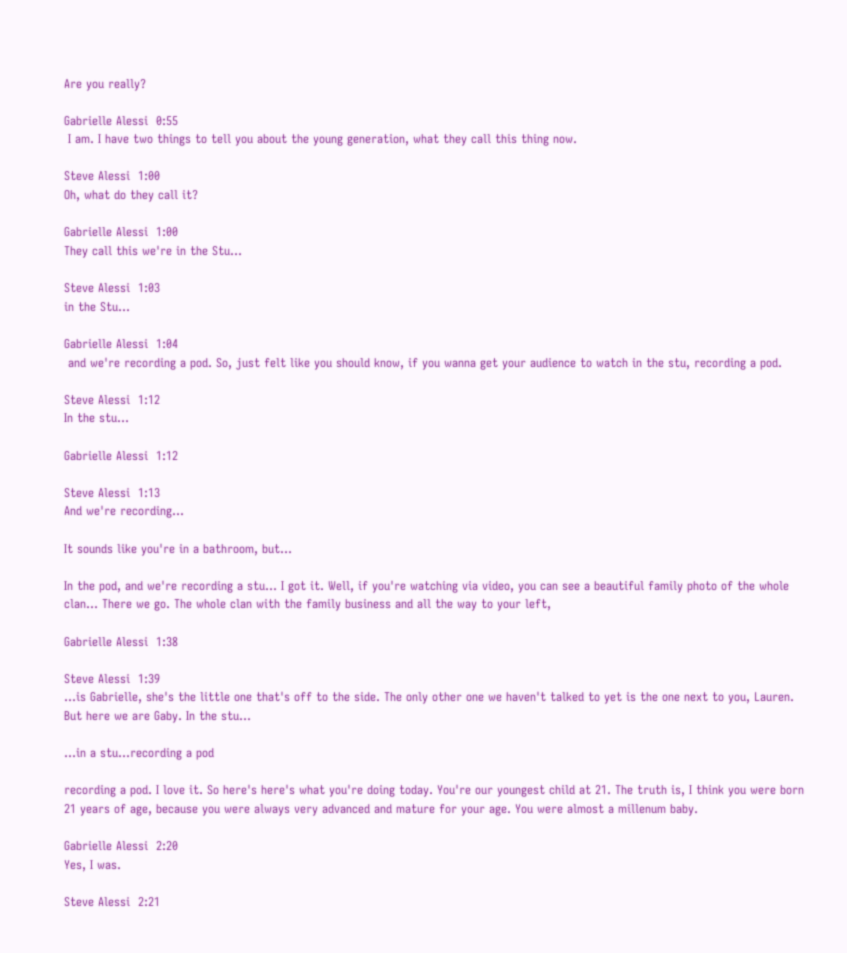Are you really?

Gabrielle Alessi  0:55
 I am. I have two things to tell you about the young generation, what they call this thing now.

Steve Alessi  1:00
Oh, what do they call it?

Gabrielle Alessi  1:00
They call this we're in the Stu...

Steve Alessi  1:03
in the Stu...

Gabrielle Alessi  1:04
 and we're recording a pod. So, just felt like you should know, if you wanna get your audience to watch in the stu, recording a pod.

Steve Alessi  1:12
In the stu...

Gabrielle Alessi  1:12

Steve Alessi  1:13
And we're recording...

It sounds like you're in a bathroom, but...

In the pod, and we're recording a stu... I got it. Well, if you're watching via video, you can see a beautiful family photo of the whole clan... There we go. The whole clan with the family business and all the way to your left,

Gabrielle Alessi  1:38

Steve Alessi  1:39
...is Gabrielle, she's the little one that's off to the side. The only other one we haven't talked to yet is the one next to you, Lauren. But here we are Gaby. In the stu...

...in a stu...recording a pod

recording a pod. I love it. So here's here's what you're doing today. You're our youngest child at 21. The truth is, I think you were born 21 years of age, because you were always very advanced and mature for your age. You were almost a millenum baby.

Gabrielle Alessi  2:20
Yes, I was.

Steve Alessi  2:21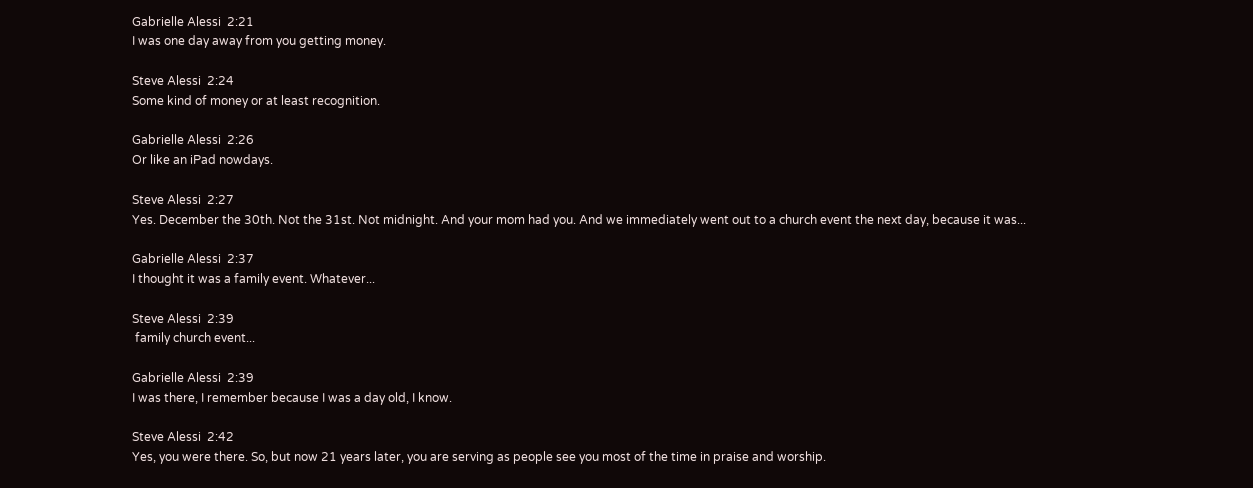Gabrielle Alessi  2:21
I was one day away from you getting money.

Steve Alessi  2:24
Some kind of money or at least recognition.

Gabrielle Alessi  2:26
Or like an iPad nowdays.

Steve Alessi  2:27
Yes. December the 30th. Not the 31st. Not midnight. And your mom had you. And we immediately went out to a church event the next day, because it was...

Gabrielle Alessi  2:37
I thought it was a family event. Whatever...

Steve Alessi  2:39
 family church event...

Gabrielle Alessi  2:39
I was there, I remember because I was a day old, I know.

Steve Alessi  2:42
Yes, you were there. So, but now 21 years later, you are serving as people see you most of the time in praise and worship.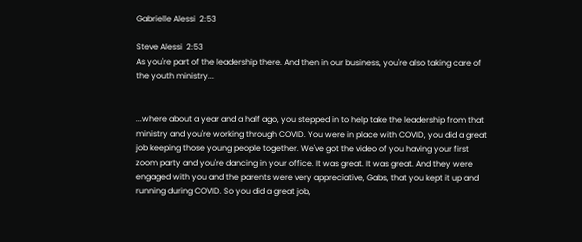Gabrielle Alessi  2:53

Steve Alessi  2:53
As you're part of the leadership there. And then in our business, you're also taking care of the youth ministry...


...where about a year and a half ago, you stepped in to help take the leadership from that ministry and you're working through COVID. You were in place with COVID, you did a great job keeping those young people together. We've got the video of you having your first zoom party and you're dancing in your office. It was great. It was great. And they were engaged with you and the parents were very appreciative, Gabs, that you kept it up and running during COVID. So you did a great job,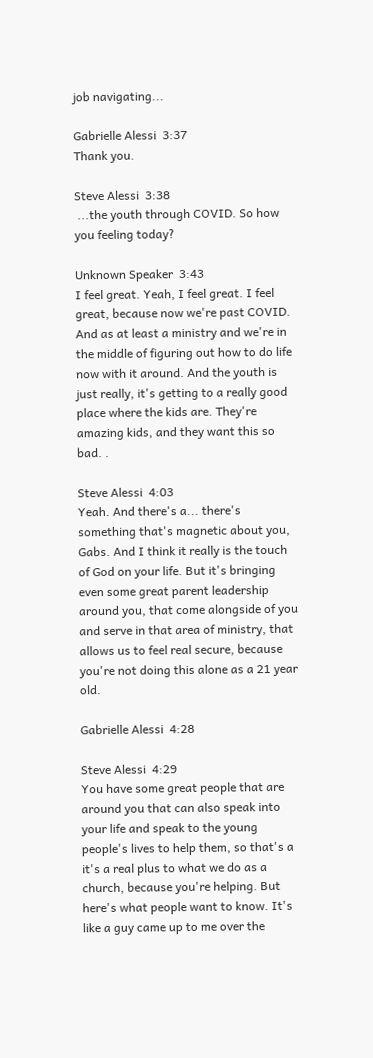job navigating...

Gabrielle Alessi  3:37
Thank you.

Steve Alessi  3:38
 ...the youth through COVID. So how you feeling today?

Unknown Speaker  3:43
I feel great. Yeah, I feel great. I feel great, because now we're past COVID. And as at least a ministry and we're in the middle of figuring out how to do life now with it around. And the youth is just really, it's getting to a really good place where the kids are. They're amazing kids, and they want this so bad. .

Steve Alessi  4:03
Yeah. And there's a... there's something that's magnetic about you, Gabs. And I think it really is the touch of God on your life. But it's bringing even some great parent leadership around you, that come alongside of you and serve in that area of ministry, that allows us to feel real secure, because you're not doing this alone as a 21 year old.

Gabrielle Alessi  4:28

Steve Alessi  4:29
You have some great people that are around you that can also speak into your life and speak to the young people's lives to help them, so that's a it's a real plus to what we do as a church, because you're helping. But here's what people want to know. It's like a guy came up to me over the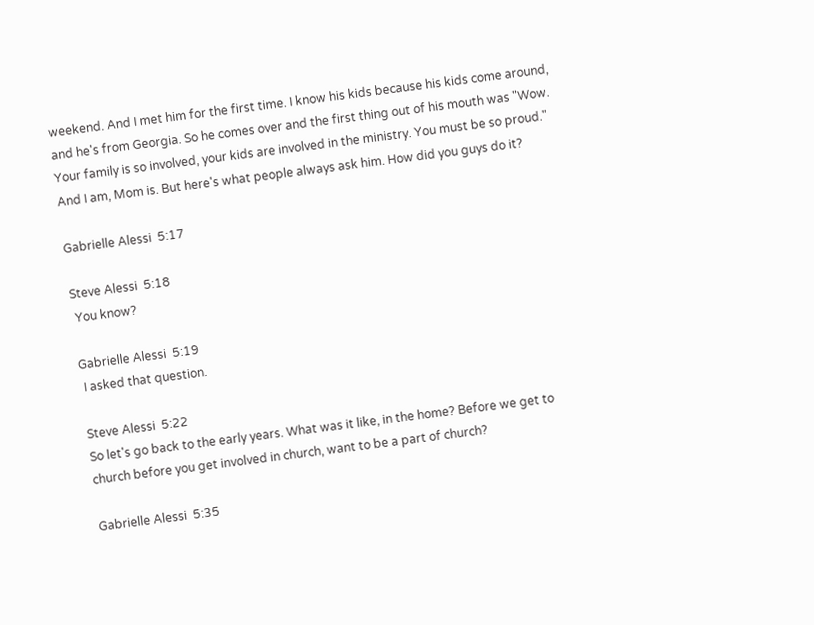weekend. And I met him for the first time. I know his kids because his kids come around, and he's from Georgia. So he comes over and the first thing out of his mouth was "Wow. Your family is so involved, your kids are involved in the ministry. You must be so proud." And I am, Mom is. But here's what people always ask him. How did you guys do it?

Gabrielle Alessi  5:17

Steve Alessi  5:18
 You know?

Gabrielle Alessi  5:19
 I asked that question.

Steve Alessi  5:22
So let's go back to the early years. What was it like, in the home? Before we get to church before you get involved in church, want to be a part of church?

Gabrielle Alessi  5:35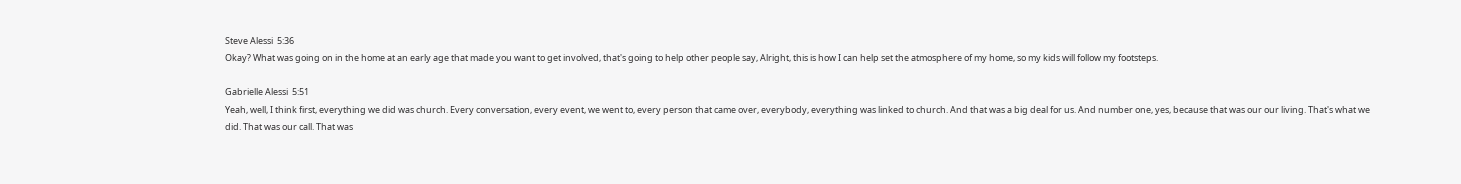Steve Alessi  5:36
Okay? What was going on in the home at an early age that made you want to get involved, that's going to help other people say, Alright, this is how I can help set the atmosphere of my home, so my kids will follow my footsteps.

Gabrielle Alessi  5:51
Yeah, well, I think first, everything we did was church. Every conversation, every event, we went to, every person that came over, everybody, everything was linked to church. And that was a big deal for us. And number one, yes, because that was our our living. That's what we did. That was our call. That was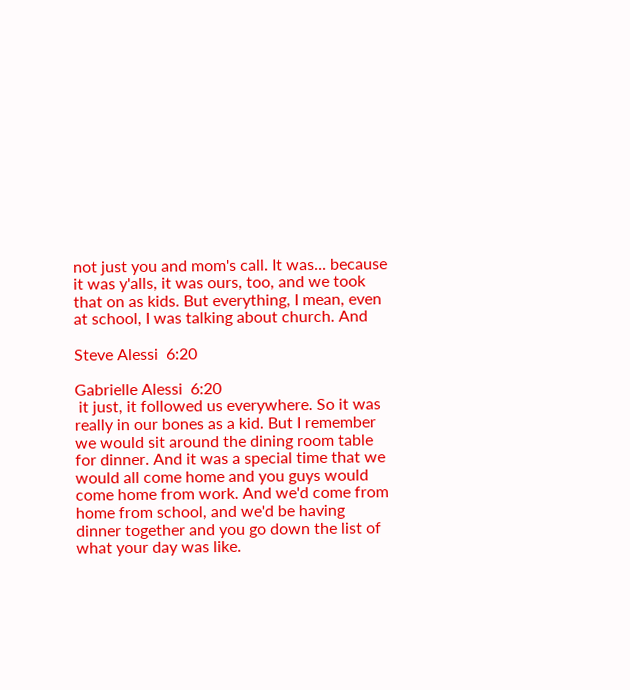not just you and mom's call. It was... because it was y'alls, it was ours, too, and we took that on as kids. But everything, I mean, even at school, I was talking about church. And

Steve Alessi  6:20

Gabrielle Alessi  6:20
 it just, it followed us everywhere. So it was really in our bones as a kid. But I remember we would sit around the dining room table for dinner. And it was a special time that we would all come home and you guys would come home from work. And we'd come from home from school, and we'd be having dinner together and you go down the list of what your day was like.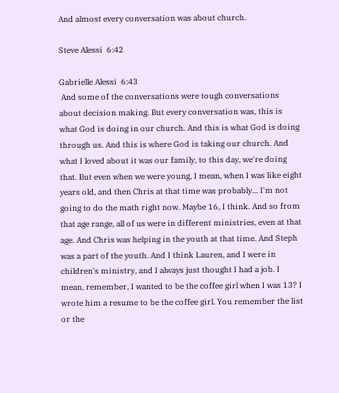And almost every conversation was about church.

Steve Alessi  6:42

Gabrielle Alessi  6:43
 And some of the conversations were tough conversations about decision making. But every conversation was, this is what God is doing in our church. And this is what God is doing through us. And this is where God is taking our church. And what I loved about it was our family, to this day, we're doing that. But even when we were young, I mean, when I was like eight years old, and then Chris at that time was probably... I'm not going to do the math right now. Maybe 16, I think. And so from that age range, all of us were in different ministries, even at that age. And Chris was helping in the youth at that time. And Steph was a part of the youth. And I think Lauren, and I were in children's ministry, and I always just thought I had a job. I mean, remember, I wanted to be the coffee girl when I was 13? I wrote him a resume to be the coffee girl. You remember the list or the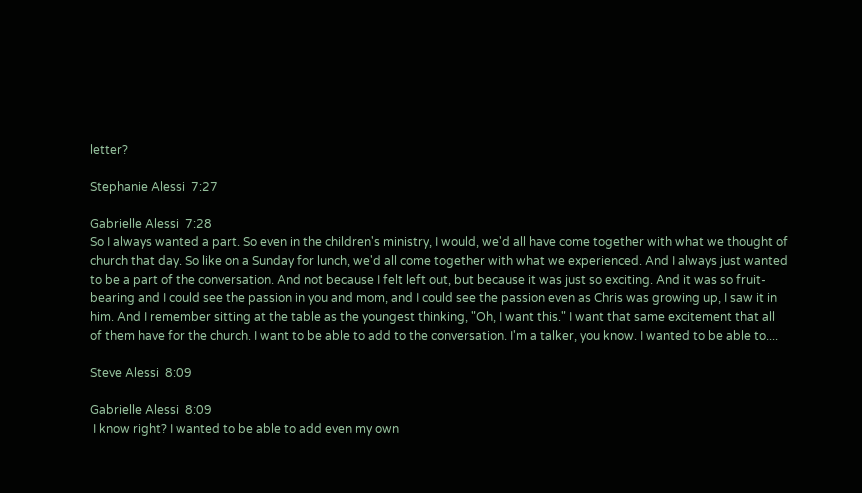letter?

Stephanie Alessi  7:27

Gabrielle Alessi  7:28
So I always wanted a part. So even in the children's ministry, I would, we'd all have come together with what we thought of church that day. So like on a Sunday for lunch, we'd all come together with what we experienced. And I always just wanted to be a part of the conversation. And not because I felt left out, but because it was just so exciting. And it was so fruit-bearing and I could see the passion in you and mom, and I could see the passion even as Chris was growing up, I saw it in him. And I remember sitting at the table as the youngest thinking, "Oh, I want this." I want that same excitement that all of them have for the church. I want to be able to add to the conversation. I'm a talker, you know. I wanted to be able to....

Steve Alessi  8:09

Gabrielle Alessi  8:09
 I know right? I wanted to be able to add even my own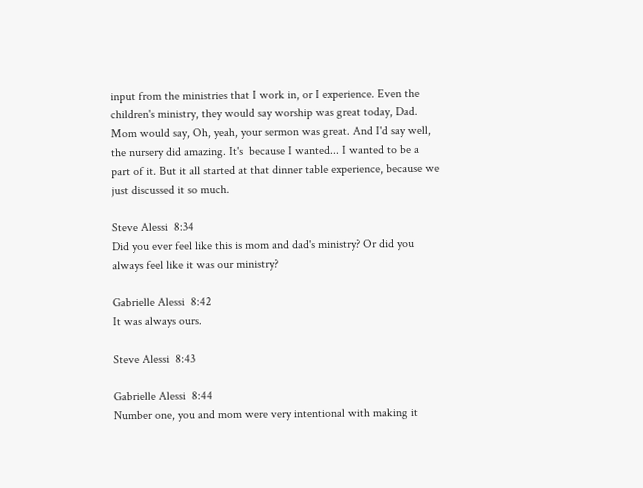input from the ministries that I work in, or I experience. Even the children's ministry, they would say worship was great today, Dad. Mom would say, Oh, yeah, your sermon was great. And I'd say well, the nursery did amazing. It's  because I wanted... I wanted to be a part of it. But it all started at that dinner table experience, because we just discussed it so much.

Steve Alessi  8:34
Did you ever feel like this is mom and dad's ministry? Or did you always feel like it was our ministry?

Gabrielle Alessi  8:42
It was always ours.

Steve Alessi  8:43

Gabrielle Alessi  8:44
Number one, you and mom were very intentional with making it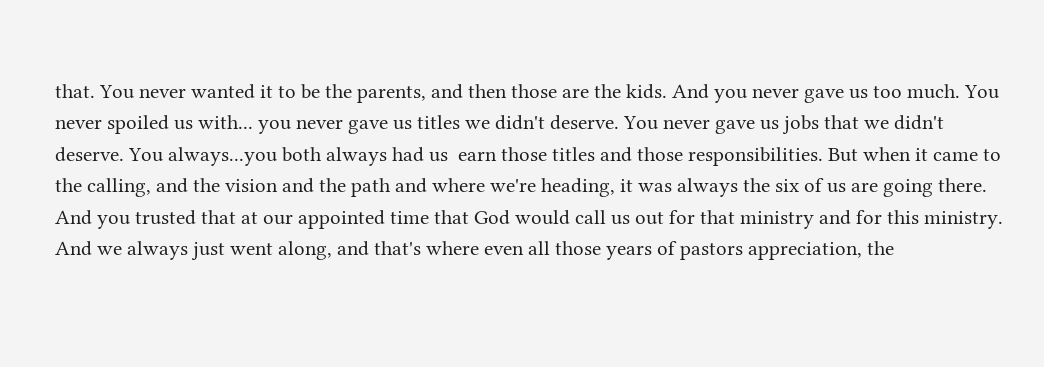that. You never wanted it to be the parents, and then those are the kids. And you never gave us too much. You never spoiled us with... you never gave us titles we didn't deserve. You never gave us jobs that we didn't deserve. You always...you both always had us  earn those titles and those responsibilities. But when it came to the calling, and the vision and the path and where we're heading, it was always the six of us are going there. And you trusted that at our appointed time that God would call us out for that ministry and for this ministry. And we always just went along, and that's where even all those years of pastors appreciation, the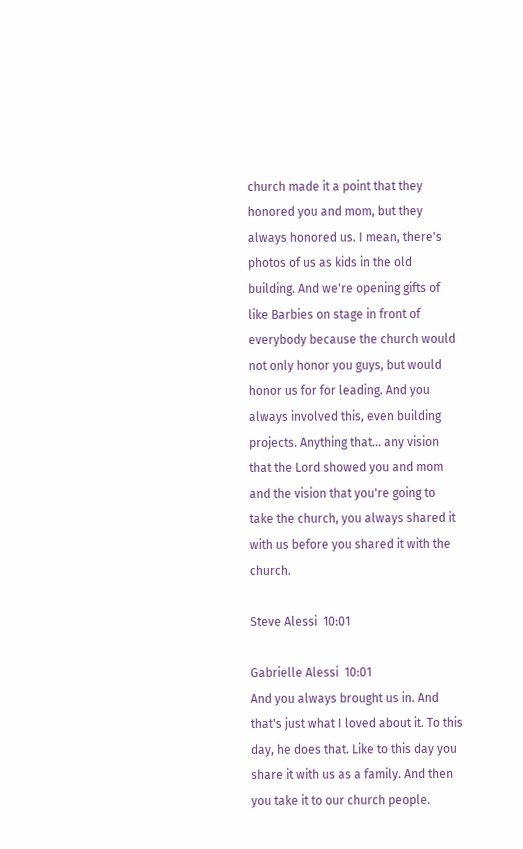church made it a point that they honored you and mom, but they always honored us. I mean, there's photos of us as kids in the old building. And we're opening gifts of like Barbies on stage in front of everybody because the church would not only honor you guys, but would honor us for for leading. And you always involved this, even building projects. Anything that... any vision that the Lord showed you and mom and the vision that you're going to take the church, you always shared it with us before you shared it with the church.

Steve Alessi  10:01

Gabrielle Alessi  10:01
And you always brought us in. And that's just what I loved about it. To this day, he does that. Like to this day you share it with us as a family. And then you take it to our church people.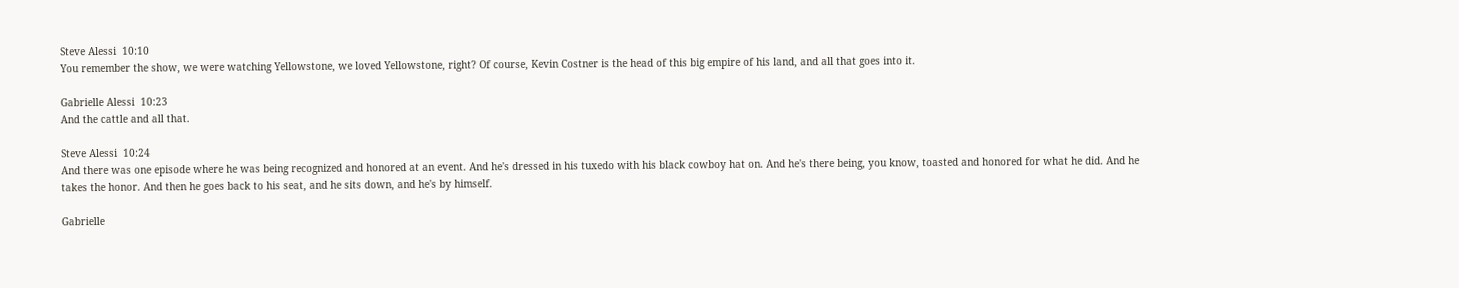Steve Alessi  10:10
You remember the show, we were watching Yellowstone, we loved Yellowstone, right? Of course, Kevin Costner is the head of this big empire of his land, and all that goes into it.

Gabrielle Alessi  10:23
And the cattle and all that.

Steve Alessi  10:24
And there was one episode where he was being recognized and honored at an event. And he's dressed in his tuxedo with his black cowboy hat on. And he's there being, you know, toasted and honored for what he did. And he takes the honor. And then he goes back to his seat, and he sits down, and he's by himself.

Gabrielle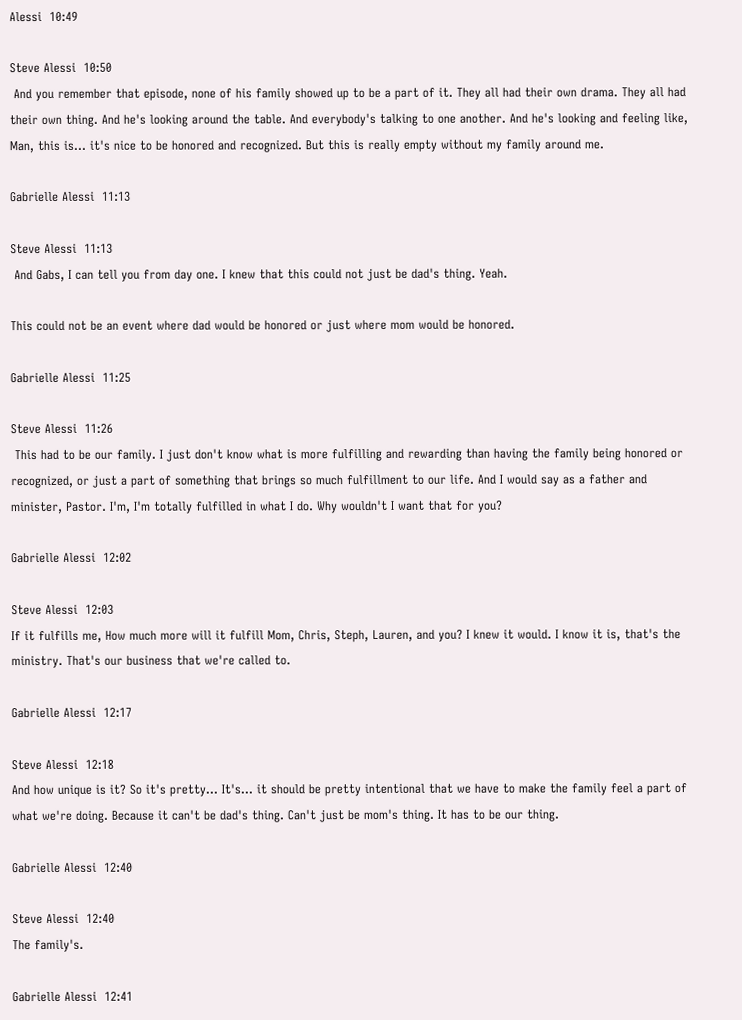Alessi  10:49

Steve Alessi  10:50
 And you remember that episode, none of his family showed up to be a part of it. They all had their own drama. They all had their own thing. And he's looking around the table. And everybody's talking to one another. And he's looking and feeling like, Man, this is... it's nice to be honored and recognized. But this is really empty without my family around me.

Gabrielle Alessi  11:13

Steve Alessi  11:13
 And Gabs, I can tell you from day one. I knew that this could not just be dad's thing. Yeah.

This could not be an event where dad would be honored or just where mom would be honored.

Gabrielle Alessi  11:25

Steve Alessi  11:26
 This had to be our family. I just don't know what is more fulfilling and rewarding than having the family being honored or recognized, or just a part of something that brings so much fulfillment to our life. And I would say as a father and minister, Pastor. I'm, I'm totally fulfilled in what I do. Why wouldn't I want that for you?

Gabrielle Alessi  12:02

Steve Alessi  12:03
If it fulfills me, How much more will it fulfill Mom, Chris, Steph, Lauren, and you? I knew it would. I know it is, that's the ministry. That's our business that we're called to.

Gabrielle Alessi  12:17

Steve Alessi  12:18
And how unique is it? So it's pretty... It's... it should be pretty intentional that we have to make the family feel a part of what we're doing. Because it can't be dad's thing. Can't just be mom's thing. It has to be our thing.

Gabrielle Alessi  12:40

Steve Alessi  12:40
The family's.

Gabrielle Alessi  12:41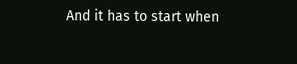And it has to start when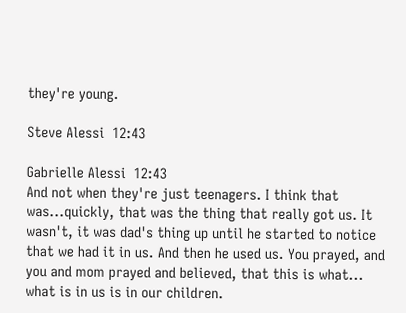they're young.

Steve Alessi  12:43

Gabrielle Alessi  12:43
And not when they're just teenagers. I think that was...quickly, that was the thing that really got us. It wasn't, it was dad's thing up until he started to notice that we had it in us. And then he used us. You prayed, and you and mom prayed and believed, that this is what... what is in us is in our children.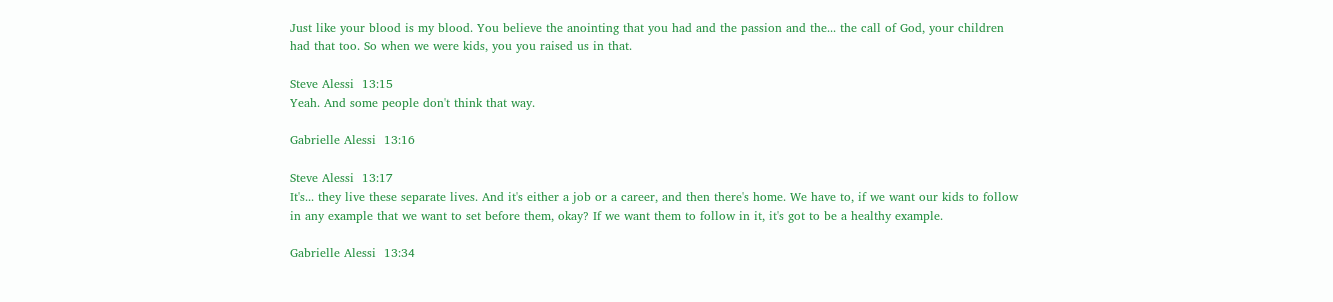Just like your blood is my blood. You believe the anointing that you had and the passion and the... the call of God, your children had that too. So when we were kids, you you raised us in that.

Steve Alessi  13:15
Yeah. And some people don't think that way.

Gabrielle Alessi  13:16

Steve Alessi  13:17
It's... they live these separate lives. And it's either a job or a career, and then there's home. We have to, if we want our kids to follow in any example that we want to set before them, okay? If we want them to follow in it, it's got to be a healthy example.

Gabrielle Alessi  13:34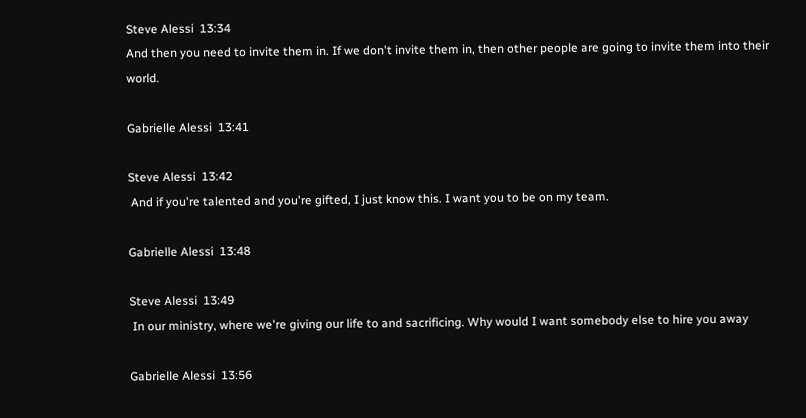Steve Alessi  13:34
And then you need to invite them in. If we don't invite them in, then other people are going to invite them into their world.

Gabrielle Alessi  13:41

Steve Alessi  13:42
 And if you're talented and you're gifted, I just know this. I want you to be on my team.

Gabrielle Alessi  13:48

Steve Alessi  13:49
 In our ministry, where we're giving our life to and sacrificing. Why would I want somebody else to hire you away

Gabrielle Alessi  13:56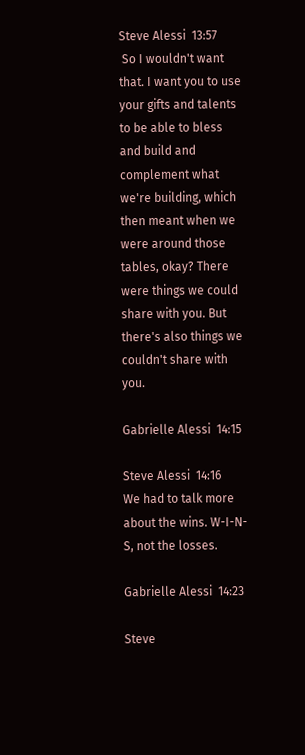Steve Alessi  13:57
 So I wouldn't want that. I want you to use your gifts and talents to be able to bless and build and complement what we're building, which then meant when we were around those tables, okay? There were things we could share with you. But there's also things we couldn't share with you.

Gabrielle Alessi  14:15

Steve Alessi  14:16
We had to talk more about the wins. W-I-N-S, not the losses.

Gabrielle Alessi  14:23

Steve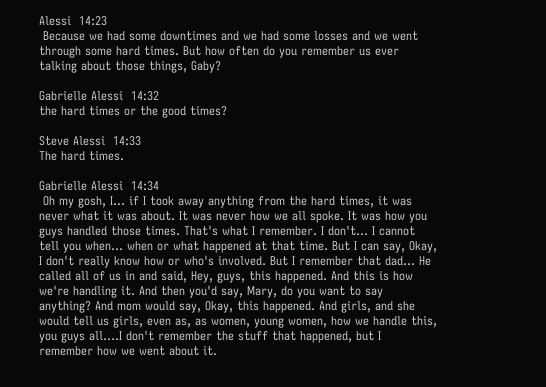Alessi  14:23
 Because we had some downtimes and we had some losses and we went through some hard times. But how often do you remember us ever talking about those things, Gaby?

Gabrielle Alessi  14:32
the hard times or the good times?

Steve Alessi  14:33
The hard times.

Gabrielle Alessi  14:34
 Oh my gosh, I... if I took away anything from the hard times, it was never what it was about. It was never how we all spoke. It was how you guys handled those times. That's what I remember. I don't... I cannot tell you when... when or what happened at that time. But I can say, Okay, I don't really know how or who's involved. But I remember that dad... He called all of us in and said, Hey, guys, this happened. And this is how we're handling it. And then you'd say, Mary, do you want to say anything? And mom would say, Okay, this happened. And girls, and she would tell us girls, even as, as women, young women, how we handle this, you guys all....I don't remember the stuff that happened, but I remember how we went about it.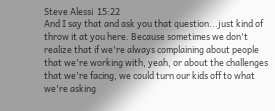Steve Alessi  15:22
And I say that and ask you that question...just kind of throw it at you here. Because sometimes we don't realize that if we're always complaining about people that we're working with, yeah, or about the challenges that we're facing, we could turn our kids off to what we're asking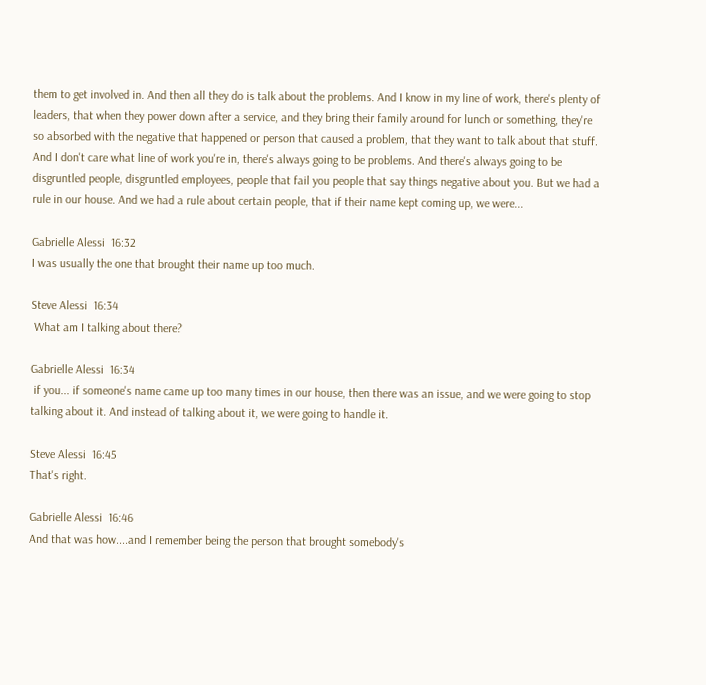them to get involved in. And then all they do is talk about the problems. And I know in my line of work, there's plenty of leaders, that when they power down after a service, and they bring their family around for lunch or something, they're so absorbed with the negative that happened or person that caused a problem, that they want to talk about that stuff. And I don't care what line of work you're in, there's always going to be problems. And there's always going to be disgruntled people, disgruntled employees, people that fail you people that say things negative about you. But we had a rule in our house. And we had a rule about certain people, that if their name kept coming up, we were...

Gabrielle Alessi  16:32
I was usually the one that brought their name up too much.

Steve Alessi  16:34
 What am I talking about there?

Gabrielle Alessi  16:34
 if you... if someone's name came up too many times in our house, then there was an issue, and we were going to stop talking about it. And instead of talking about it, we were going to handle it.

Steve Alessi  16:45
That's right.

Gabrielle Alessi  16:46
And that was how....and I remember being the person that brought somebody's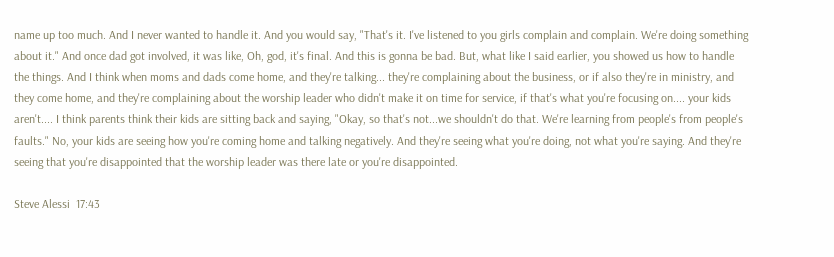name up too much. And I never wanted to handle it. And you would say, "That's it. I've listened to you girls complain and complain. We're doing something about it." And once dad got involved, it was like, Oh, god, it's final. And this is gonna be bad. But, what like I said earlier, you showed us how to handle the things. And I think when moms and dads come home, and they're talking... they're complaining about the business, or if also they're in ministry, and they come home, and they're complaining about the worship leader who didn't make it on time for service, if that's what you're focusing on.... your kids aren't.... I think parents think their kids are sitting back and saying, "Okay, so that's not...we shouldn't do that. We're learning from people's from people's faults." No, your kids are seeing how you're coming home and talking negatively. And they're seeing what you're doing, not what you're saying. And they're seeing that you're disappointed that the worship leader was there late or you're disappointed.

Steve Alessi  17:43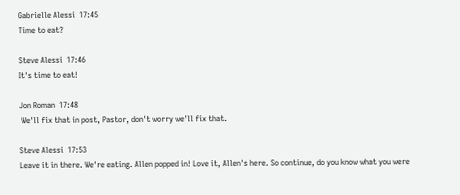Gabrielle Alessi  17:45
Time to eat?

Steve Alessi  17:46
It's time to eat!

Jon Roman  17:48
 We'll fix that in post, Pastor, don't worry we'll fix that.

Steve Alessi  17:53
Leave it in there. We're eating. Allen popped in! Love it, Allen's here. So continue, do you know what you were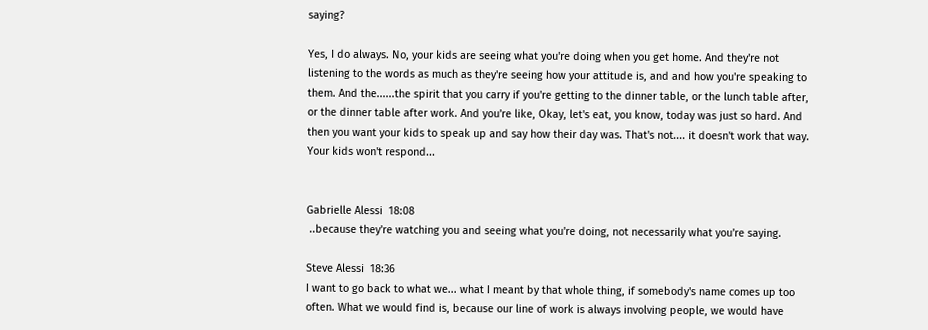saying?

Yes, I do always. No, your kids are seeing what you're doing when you get home. And they're not listening to the words as much as they're seeing how your attitude is, and and how you're speaking to them. And the......the spirit that you carry if you're getting to the dinner table, or the lunch table after, or the dinner table after work. And you're like, Okay, let's eat, you know, today was just so hard. And then you want your kids to speak up and say how their day was. That's not.... it doesn't work that way. Your kids won't respond...


Gabrielle Alessi  18:08
 ..because they're watching you and seeing what you're doing, not necessarily what you're saying.

Steve Alessi  18:36
I want to go back to what we... what I meant by that whole thing, if somebody's name comes up too often. What we would find is, because our line of work is always involving people, we would have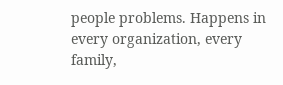people problems. Happens in every organization, every family,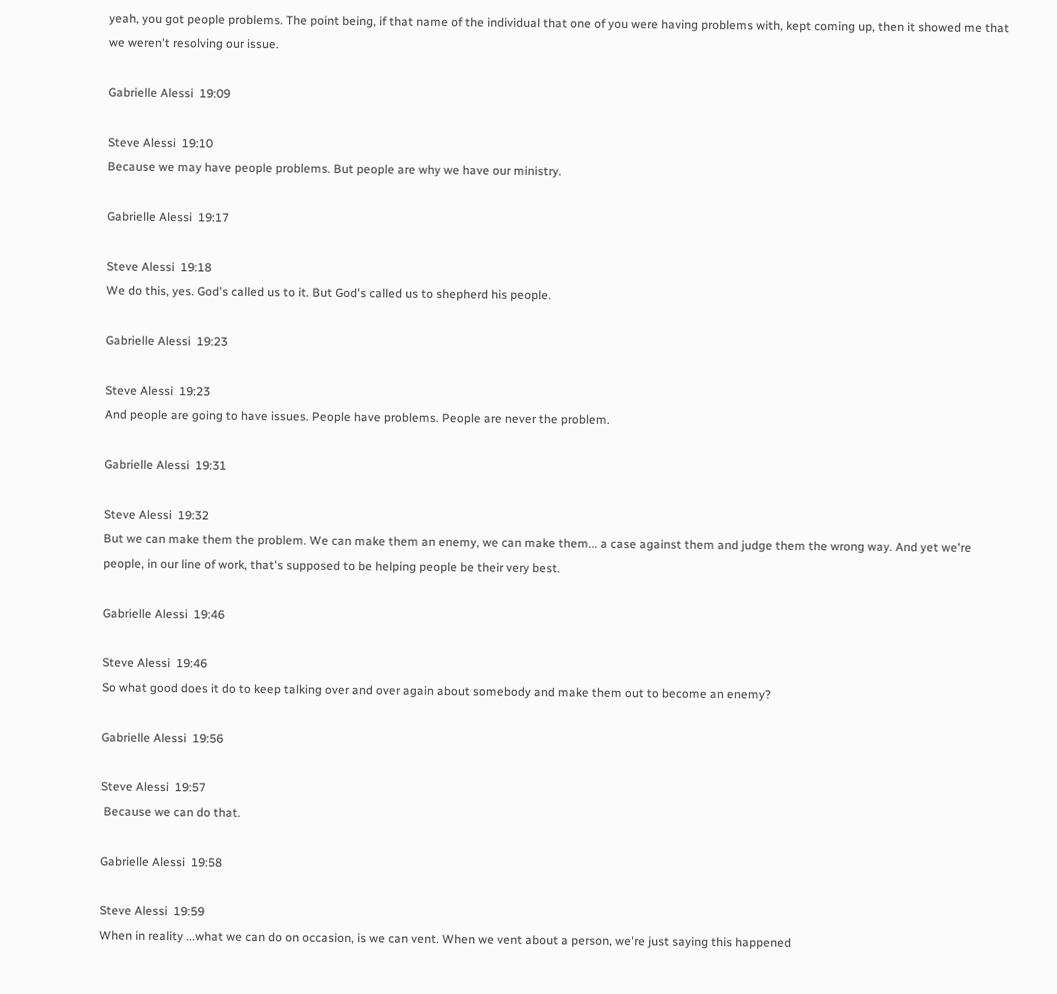yeah, you got people problems. The point being, if that name of the individual that one of you were having problems with, kept coming up, then it showed me that we weren't resolving our issue.

Gabrielle Alessi  19:09

Steve Alessi  19:10
Because we may have people problems. But people are why we have our ministry.

Gabrielle Alessi  19:17

Steve Alessi  19:18
We do this, yes. God's called us to it. But God's called us to shepherd his people.

Gabrielle Alessi  19:23

Steve Alessi  19:23
And people are going to have issues. People have problems. People are never the problem.

Gabrielle Alessi  19:31

Steve Alessi  19:32
But we can make them the problem. We can make them an enemy, we can make them... a case against them and judge them the wrong way. And yet we're people, in our line of work, that's supposed to be helping people be their very best.

Gabrielle Alessi  19:46

Steve Alessi  19:46
So what good does it do to keep talking over and over again about somebody and make them out to become an enemy?

Gabrielle Alessi  19:56

Steve Alessi  19:57
 Because we can do that.

Gabrielle Alessi  19:58

Steve Alessi  19:59
When in reality ...what we can do on occasion, is we can vent. When we vent about a person, we're just saying this happened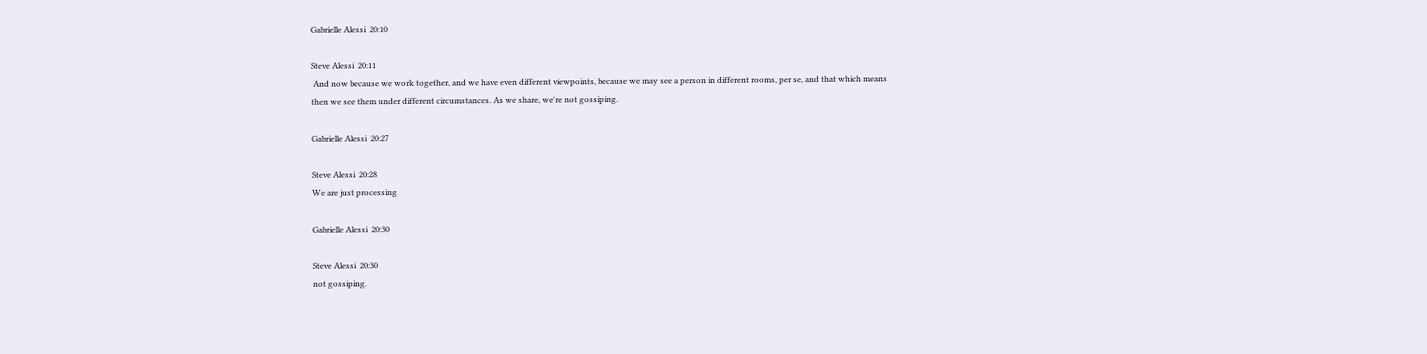Gabrielle Alessi  20:10

Steve Alessi  20:11
 And now because we work together, and we have even different viewpoints, because we may see a person in different rooms, per se, and that which means then we see them under different circumstances. As we share, we're not gossiping.

Gabrielle Alessi  20:27

Steve Alessi  20:28
We are just processing

Gabrielle Alessi  20:30

Steve Alessi  20:30
not gossiping.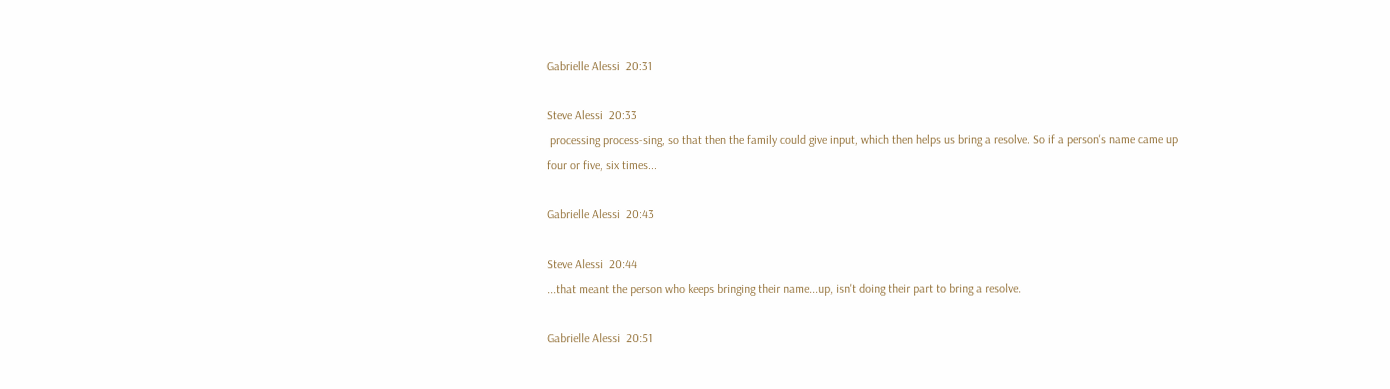Gabrielle Alessi  20:31

Steve Alessi  20:33
 processing process-sing, so that then the family could give input, which then helps us bring a resolve. So if a person's name came up four or five, six times...

Gabrielle Alessi  20:43

Steve Alessi  20:44
...that meant the person who keeps bringing their name...up, isn't doing their part to bring a resolve.

Gabrielle Alessi  20:51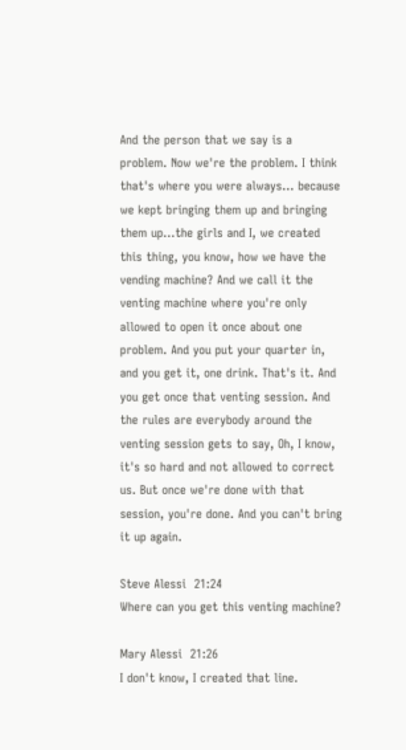And the person that we say is a problem. Now we're the problem. I think that's where you were always... because we kept bringing them up and bringing them up...the girls and I, we created this thing, you know, how we have the vending machine? And we call it the venting machine where you're only allowed to open it once about one problem. And you put your quarter in, and you get it, one drink. That's it. And you get once that venting session. And the rules are everybody around the venting session gets to say, Oh, I know, it's so hard and not allowed to correct us. But once we're done with that session, you're done. And you can't bring it up again.

Steve Alessi  21:24
Where can you get this venting machine?

Mary Alessi  21:26
I don't know, I created that line.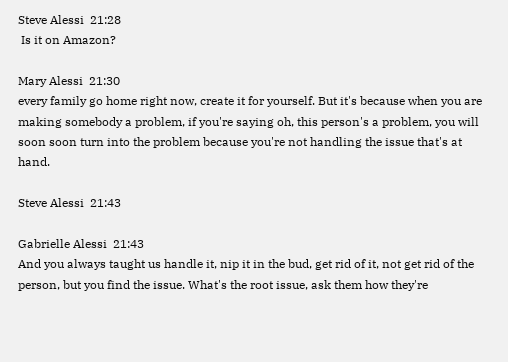Steve Alessi  21:28
 Is it on Amazon?

Mary Alessi  21:30
every family go home right now, create it for yourself. But it's because when you are making somebody a problem, if you're saying oh, this person's a problem, you will soon soon turn into the problem because you're not handling the issue that's at hand.

Steve Alessi  21:43

Gabrielle Alessi  21:43
And you always taught us handle it, nip it in the bud, get rid of it, not get rid of the person, but you find the issue. What's the root issue, ask them how they're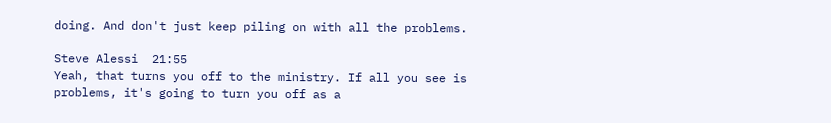doing. And don't just keep piling on with all the problems.

Steve Alessi  21:55
Yeah, that turns you off to the ministry. If all you see is problems, it's going to turn you off as a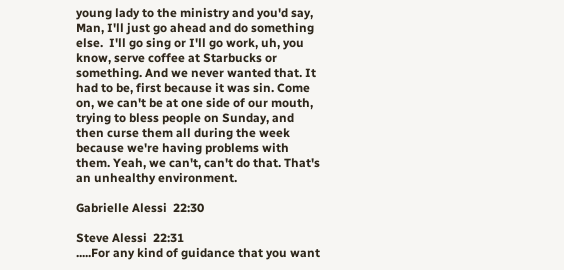young lady to the ministry and you'd say, Man, I'll just go ahead and do something else.  I'll go sing or I'll go work, uh, you know, serve coffee at Starbucks or something. And we never wanted that. It had to be, first because it was sin. Come on, we can't be at one side of our mouth, trying to bless people on Sunday, and then curse them all during the week because we're having problems with them. Yeah, we can't, can't do that. That's an unhealthy environment.

Gabrielle Alessi  22:30

Steve Alessi  22:31
.....For any kind of guidance that you want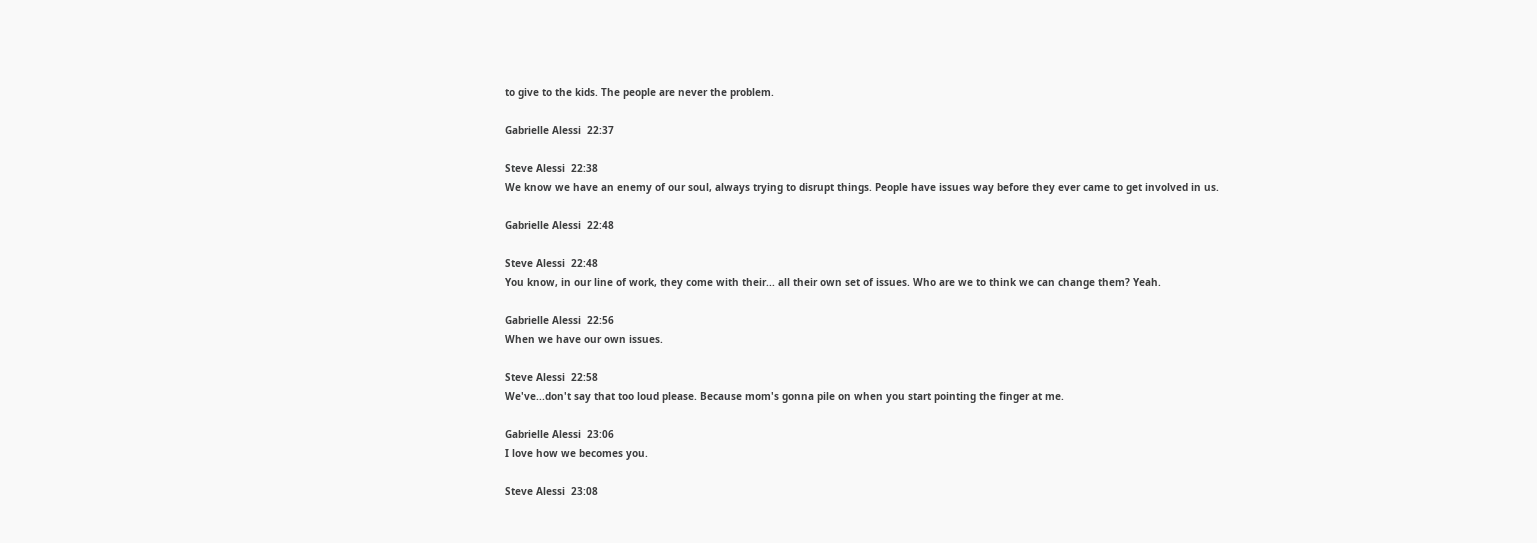to give to the kids. The people are never the problem.

Gabrielle Alessi  22:37

Steve Alessi  22:38
We know we have an enemy of our soul, always trying to disrupt things. People have issues way before they ever came to get involved in us.

Gabrielle Alessi  22:48

Steve Alessi  22:48
You know, in our line of work, they come with their... all their own set of issues. Who are we to think we can change them? Yeah.

Gabrielle Alessi  22:56
When we have our own issues.

Steve Alessi  22:58
We've...don't say that too loud please. Because mom's gonna pile on when you start pointing the finger at me.

Gabrielle Alessi  23:06
I love how we becomes you.

Steve Alessi  23:08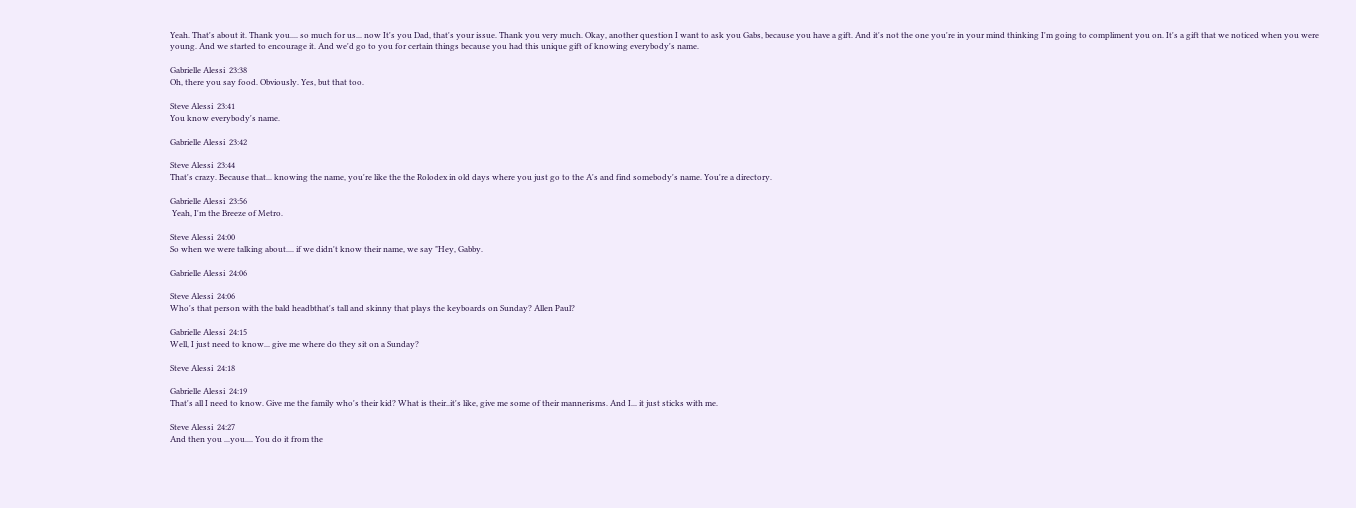Yeah. That's about it. Thank you.... so much for us... now It's you Dad, that's your issue. Thank you very much. Okay, another question I want to ask you Gabs, because you have a gift. And it's not the one you're in your mind thinking I'm going to compliment you on. It's a gift that we noticed when you were young. And we started to encourage it. And we'd go to you for certain things because you had this unique gift of knowing everybody's name.

Gabrielle Alessi  23:38
Oh, there you say food. Obviously. Yes, but that too.

Steve Alessi  23:41
You know everybody's name.

Gabrielle Alessi  23:42

Steve Alessi  23:44
That's crazy. Because that... knowing the name, you're like the the Rolodex in old days where you just go to the A's and find somebody's name. You're a directory.

Gabrielle Alessi  23:56
 Yeah, I'm the Breeze of Metro.

Steve Alessi  24:00
So when we were talking about.... if we didn't know their name, we say "Hey, Gabby.

Gabrielle Alessi  24:06

Steve Alessi  24:06
Who's that person with the bald headbthat's tall and skinny that plays the keyboards on Sunday? Allen Paul?

Gabrielle Alessi  24:15
Well, I just need to know... give me where do they sit on a Sunday?

Steve Alessi  24:18

Gabrielle Alessi  24:19
That's all I need to know. Give me the family who's their kid? What is their..it's like, give me some of their mannerisms. And I... it just sticks with me.

Steve Alessi  24:27
And then you ...you.... You do it from the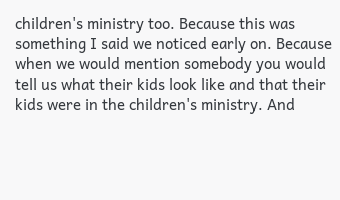children's ministry too. Because this was something I said we noticed early on. Because when we would mention somebody you would tell us what their kids look like and that their kids were in the children's ministry. And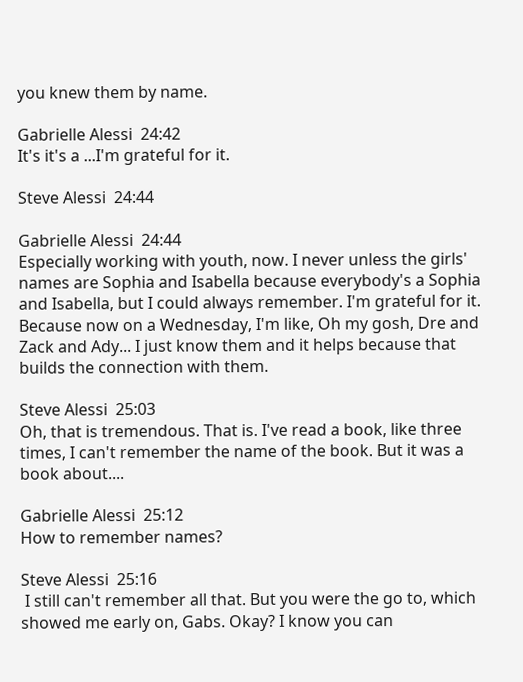you knew them by name.

Gabrielle Alessi  24:42
It's it's a ...I'm grateful for it.

Steve Alessi  24:44

Gabrielle Alessi  24:44
Especially working with youth, now. I never unless the girls' names are Sophia and Isabella because everybody's a Sophia and Isabella, but I could always remember. I'm grateful for it. Because now on a Wednesday, I'm like, Oh my gosh, Dre and Zack and Ady... I just know them and it helps because that builds the connection with them.

Steve Alessi  25:03
Oh, that is tremendous. That is. I've read a book, like three times, I can't remember the name of the book. But it was a book about....

Gabrielle Alessi  25:12
How to remember names?

Steve Alessi  25:16
 I still can't remember all that. But you were the go to, which showed me early on, Gabs. Okay? I know you can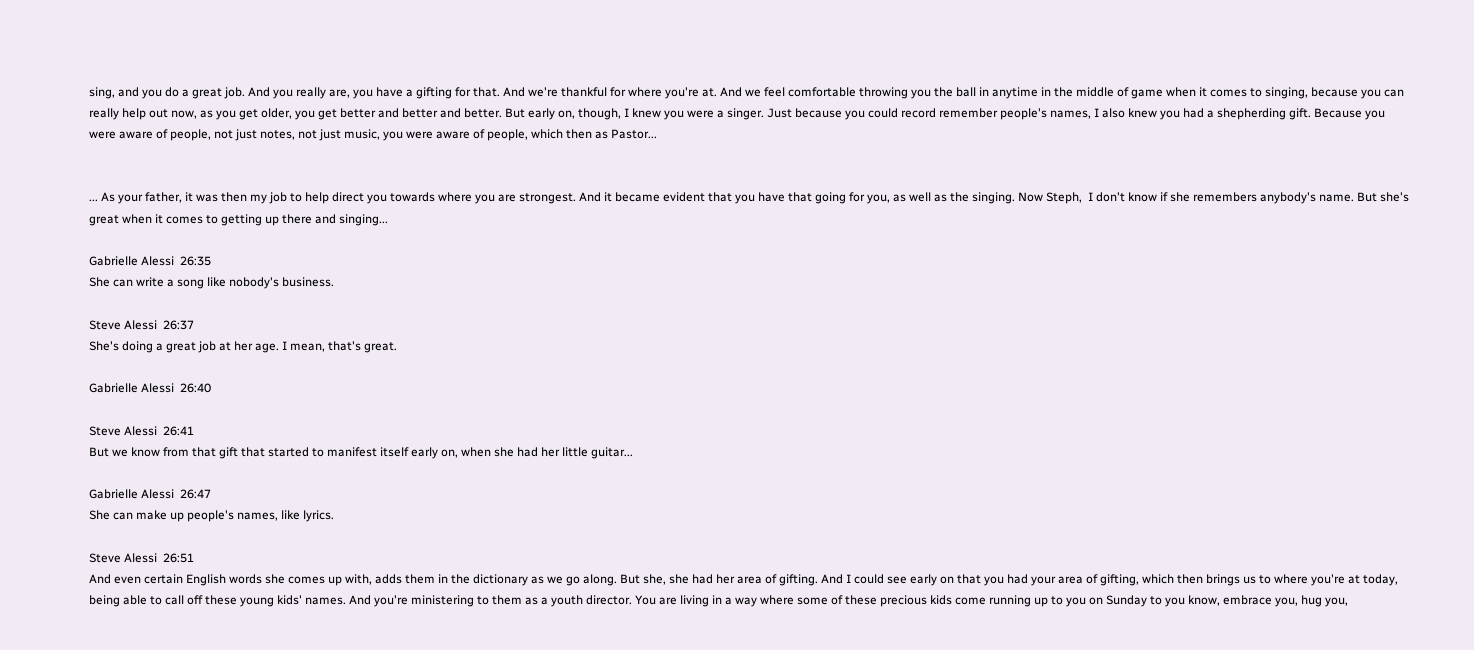sing, and you do a great job. And you really are, you have a gifting for that. And we're thankful for where you're at. And we feel comfortable throwing you the ball in anytime in the middle of game when it comes to singing, because you can really help out now, as you get older, you get better and better and better. But early on, though, I knew you were a singer. Just because you could record remember people's names, I also knew you had a shepherding gift. Because you were aware of people, not just notes, not just music, you were aware of people, which then as Pastor...


... As your father, it was then my job to help direct you towards where you are strongest. And it became evident that you have that going for you, as well as the singing. Now Steph,  I don't know if she remembers anybody's name. But she's great when it comes to getting up there and singing...

Gabrielle Alessi  26:35
She can write a song like nobody's business.

Steve Alessi  26:37
She's doing a great job at her age. I mean, that's great.

Gabrielle Alessi  26:40

Steve Alessi  26:41
But we know from that gift that started to manifest itself early on, when she had her little guitar...

Gabrielle Alessi  26:47
She can make up people's names, like lyrics.

Steve Alessi  26:51
And even certain English words she comes up with, adds them in the dictionary as we go along. But she, she had her area of gifting. And I could see early on that you had your area of gifting, which then brings us to where you're at today, being able to call off these young kids' names. And you're ministering to them as a youth director. You are living in a way where some of these precious kids come running up to you on Sunday to you know, embrace you, hug you,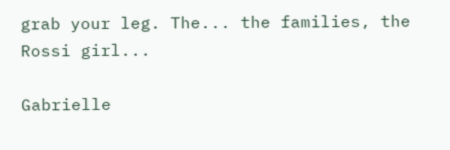grab your leg. The... the families, the Rossi girl...

Gabrielle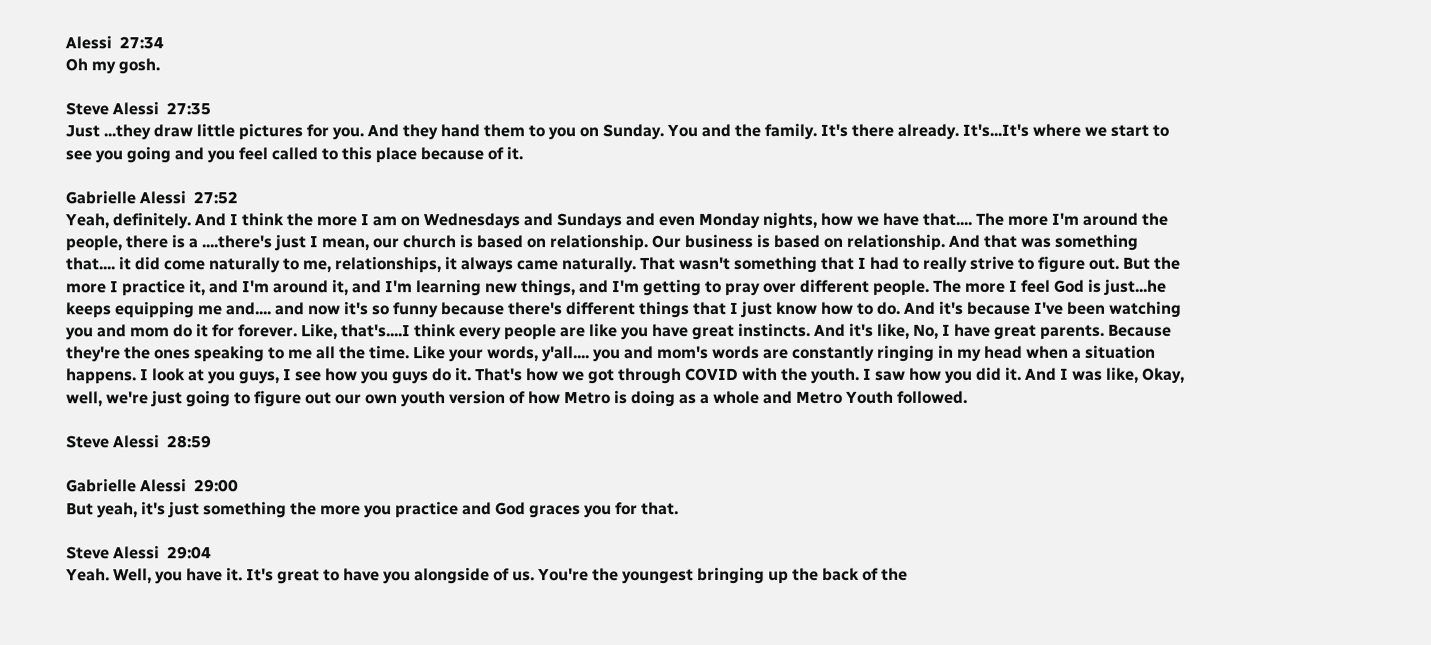Alessi  27:34
Oh my gosh.

Steve Alessi  27:35
Just ...they draw little pictures for you. And they hand them to you on Sunday. You and the family. It's there already. It's...It's where we start to see you going and you feel called to this place because of it.

Gabrielle Alessi  27:52
Yeah, definitely. And I think the more I am on Wednesdays and Sundays and even Monday nights, how we have that.... The more I'm around the people, there is a ....there's just I mean, our church is based on relationship. Our business is based on relationship. And that was something that.... it did come naturally to me, relationships, it always came naturally. That wasn't something that I had to really strive to figure out. But the more I practice it, and I'm around it, and I'm learning new things, and I'm getting to pray over different people. The more I feel God is just...he keeps equipping me and.... and now it's so funny because there's different things that I just know how to do. And it's because I've been watching you and mom do it for forever. Like, that's....I think every people are like you have great instincts. And it's like, No, I have great parents. Because they're the ones speaking to me all the time. Like your words, y'all.... you and mom's words are constantly ringing in my head when a situation happens. I look at you guys, I see how you guys do it. That's how we got through COVID with the youth. I saw how you did it. And I was like, Okay, well, we're just going to figure out our own youth version of how Metro is doing as a whole and Metro Youth followed.

Steve Alessi  28:59

Gabrielle Alessi  29:00
But yeah, it's just something the more you practice and God graces you for that.

Steve Alessi  29:04
Yeah. Well, you have it. It's great to have you alongside of us. You're the youngest bringing up the back of the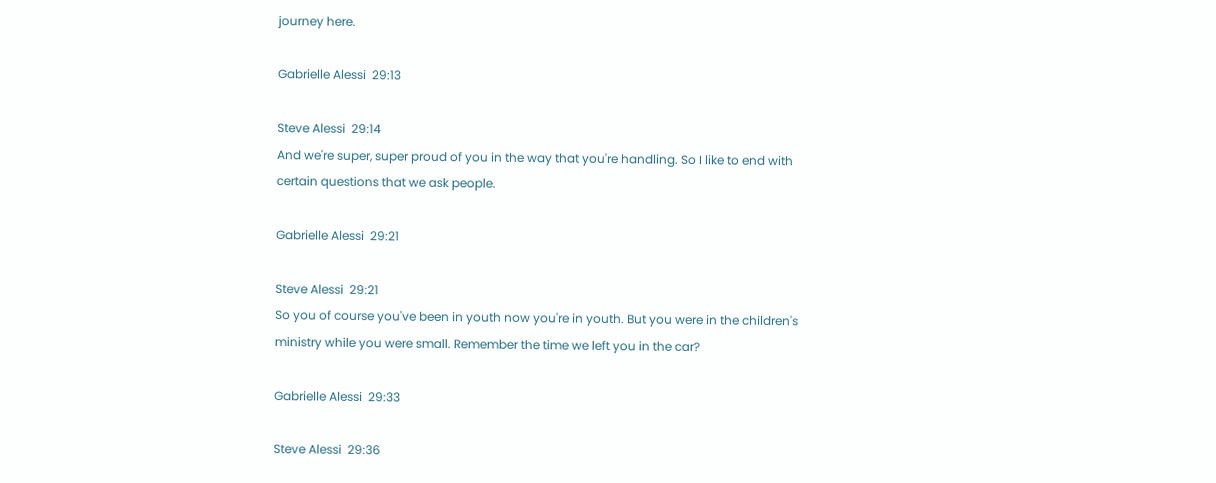journey here.

Gabrielle Alessi  29:13

Steve Alessi  29:14
And we're super, super proud of you in the way that you're handling. So I like to end with certain questions that we ask people.

Gabrielle Alessi  29:21

Steve Alessi  29:21
So you of course you've been in youth now you're in youth. But you were in the children's ministry while you were small. Remember the time we left you in the car?

Gabrielle Alessi  29:33

Steve Alessi  29:36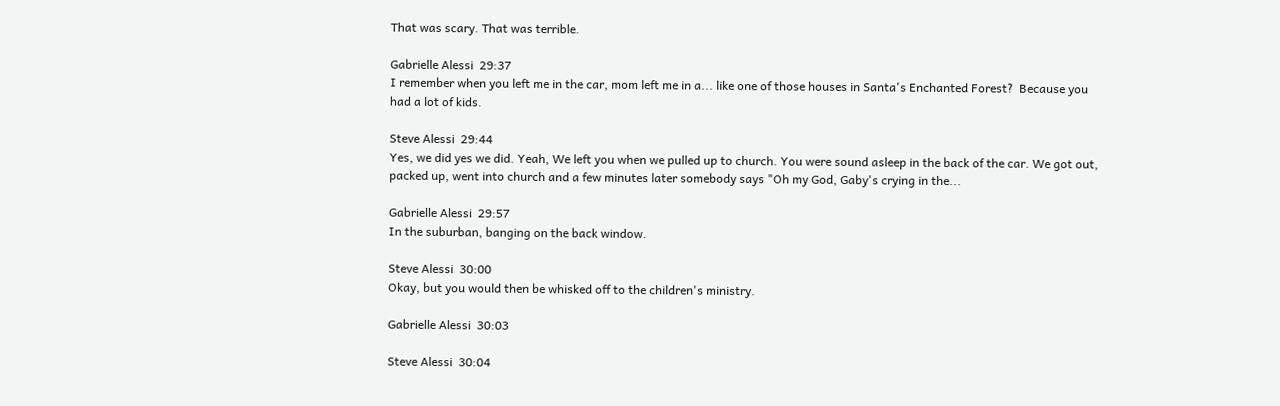That was scary. That was terrible.

Gabrielle Alessi  29:37
I remember when you left me in the car, mom left me in a... like one of those houses in Santa's Enchanted Forest?  Because you had a lot of kids.

Steve Alessi  29:44
Yes, we did yes we did. Yeah, We left you when we pulled up to church. You were sound asleep in the back of the car. We got out, packed up, went into church and a few minutes later somebody says "Oh my God, Gaby's crying in the...

Gabrielle Alessi  29:57
In the suburban, banging on the back window.

Steve Alessi  30:00
Okay, but you would then be whisked off to the children's ministry.

Gabrielle Alessi  30:03

Steve Alessi  30:04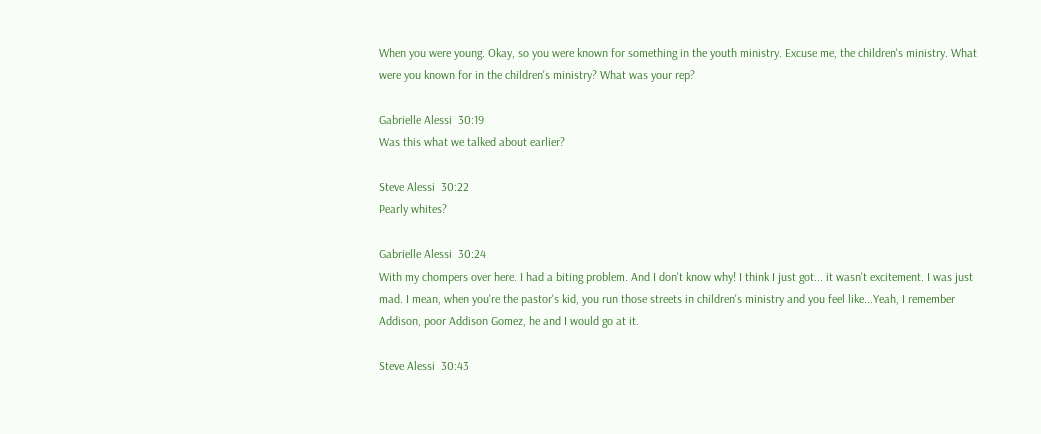When you were young. Okay, so you were known for something in the youth ministry. Excuse me, the children's ministry. What were you known for in the children's ministry? What was your rep?

Gabrielle Alessi  30:19
Was this what we talked about earlier?

Steve Alessi  30:22
Pearly whites?

Gabrielle Alessi  30:24
With my chompers over here. I had a biting problem. And I don't know why! I think I just got... it wasn't excitement. I was just mad. I mean, when you're the pastor's kid, you run those streets in children's ministry and you feel like...Yeah, I remember Addison, poor Addison Gomez, he and I would go at it.

Steve Alessi  30:43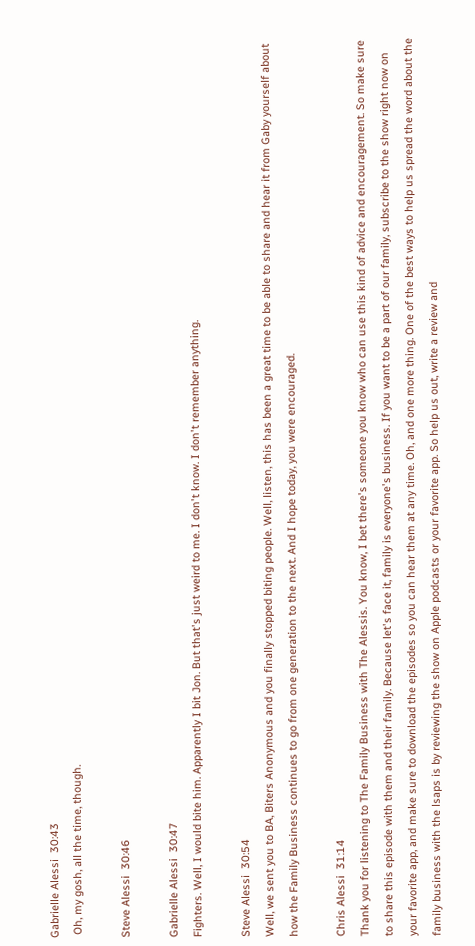Gabrielle Alessi  30:43
 Oh, my gosh, all the time, though.

Steve Alessi  30:46

Gabrielle Alessi  30:47
Fighters. Well, I would bite him. Apparently I bit Jon. But that's just weird to me. I don't know. I don't remember anything.

Steve Alessi  30:54
Well, we sent you to BA, Biters Anonymous and you finally stopped biting people. Well, listen, this has been a great time to be able to share and hear it from Gaby yourself about how the Family Business continues to go from one generation to the next. And I hope today, you were encouraged.

Chris Alessi  31:14
Thank you for listening to The Family Business with The Alessis. You know, I bet there's someone you know who can use this kind of advice and encouragement. So make sure to share this episode with them and their family. Because let's face it, family is everyone's business. If you want to be a part of our family, subscribe to the show right now on your favorite app, and make sure to download the episodes so you can hear them at any time. Oh, and one more thing. One of the best ways to help us spread the word about the family business with the lsaps is by reviewing the show on Apple podcasts or your favorite app. So help us out, write a review and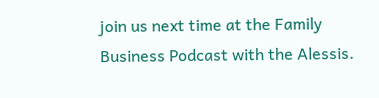join us next time at the Family Business Podcast with the Alessis.